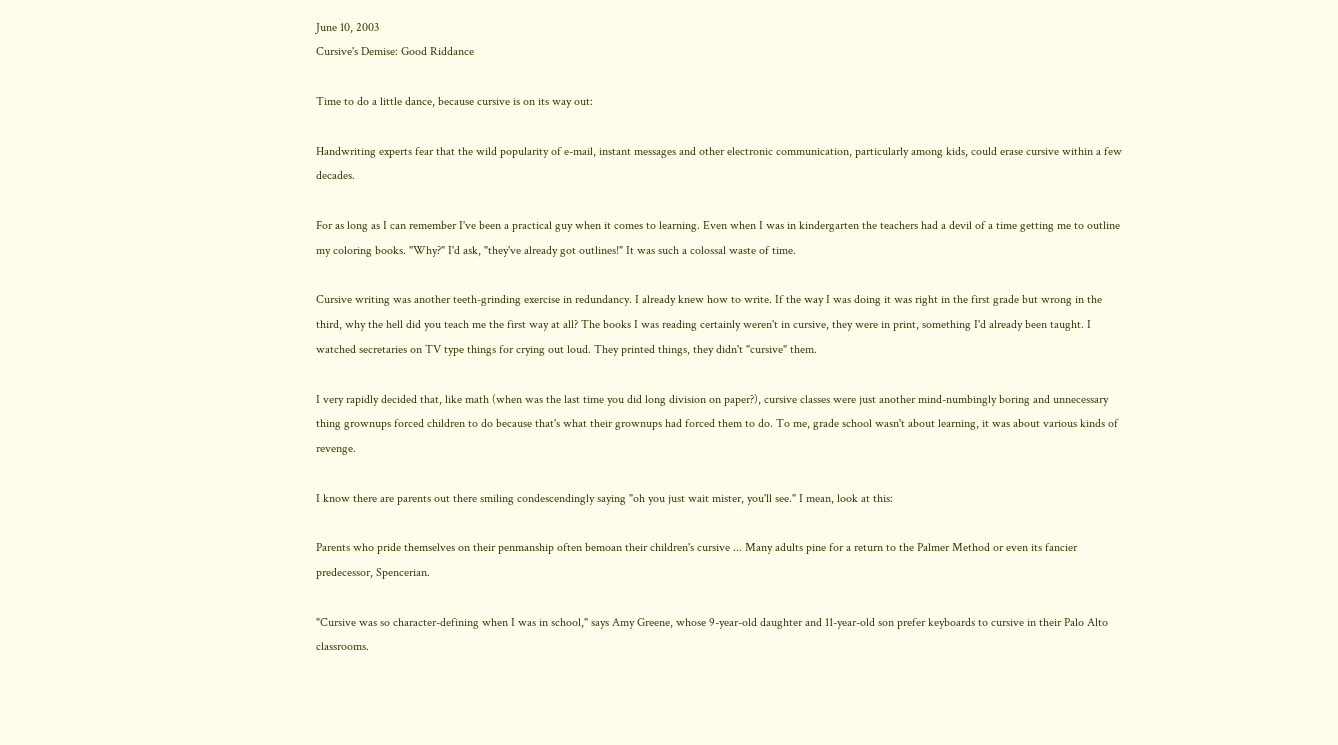June 10, 2003
Cursive's Demise: Good Riddance

Time to do a little dance, because cursive is on its way out:

Handwriting experts fear that the wild popularity of e-mail, instant messages and other electronic communication, particularly among kids, could erase cursive within a few decades.

For as long as I can remember I've been a practical guy when it comes to learning. Even when I was in kindergarten the teachers had a devil of a time getting me to outline my coloring books. "Why?" I'd ask, "they've already got outlines!" It was such a colossal waste of time.

Cursive writing was another teeth-grinding exercise in redundancy. I already knew how to write. If the way I was doing it was right in the first grade but wrong in the third, why the hell did you teach me the first way at all? The books I was reading certainly weren't in cursive, they were in print, something I'd already been taught. I watched secretaries on TV type things for crying out loud. They printed things, they didn't "cursive" them.

I very rapidly decided that, like math (when was the last time you did long division on paper?), cursive classes were just another mind-numbingly boring and unnecessary thing grownups forced children to do because that's what their grownups had forced them to do. To me, grade school wasn't about learning, it was about various kinds of revenge.

I know there are parents out there smiling condescendingly saying "oh you just wait mister, you'll see." I mean, look at this:

Parents who pride themselves on their penmanship often bemoan their children's cursive ... Many adults pine for a return to the Palmer Method or even its fancier predecessor, Spencerian.

"Cursive was so character-defining when I was in school," says Amy Greene, whose 9-year-old daughter and 11-year-old son prefer keyboards to cursive in their Palo Alto classrooms.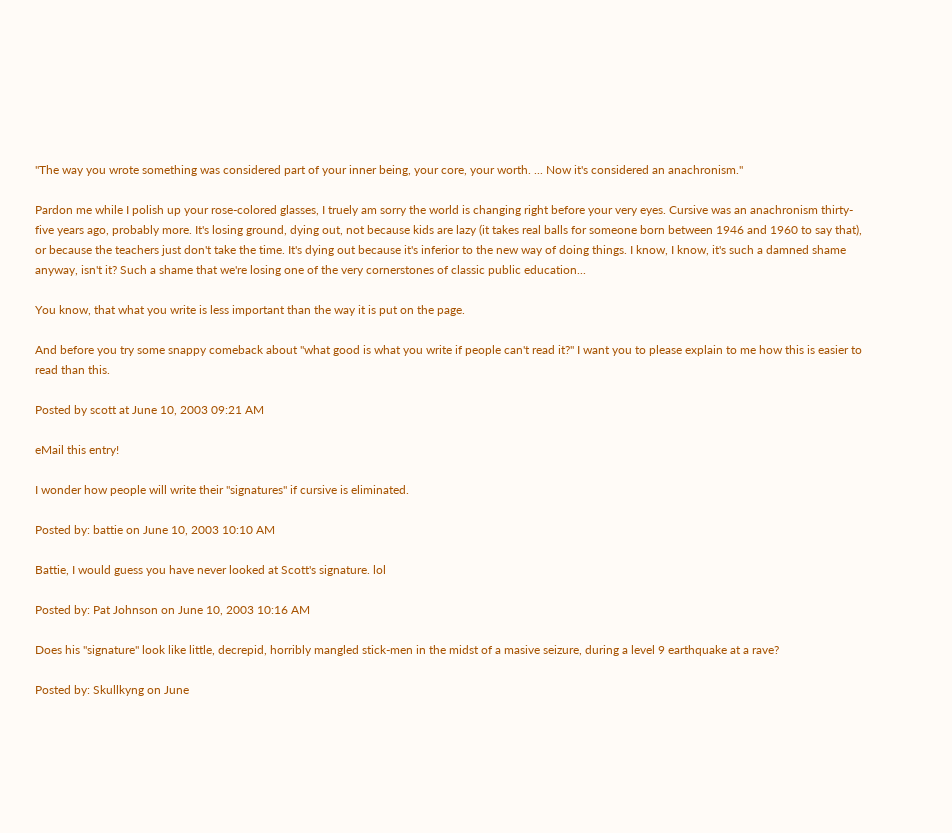"The way you wrote something was considered part of your inner being, your core, your worth. ... Now it's considered an anachronism."

Pardon me while I polish up your rose-colored glasses, I truely am sorry the world is changing right before your very eyes. Cursive was an anachronism thirty-five years ago, probably more. It's losing ground, dying out, not because kids are lazy (it takes real balls for someone born between 1946 and 1960 to say that), or because the teachers just don't take the time. It's dying out because it's inferior to the new way of doing things. I know, I know, it's such a damned shame anyway, isn't it? Such a shame that we're losing one of the very cornerstones of classic public education...

You know, that what you write is less important than the way it is put on the page.

And before you try some snappy comeback about "what good is what you write if people can't read it?" I want you to please explain to me how this is easier to read than this.

Posted by scott at June 10, 2003 09:21 AM

eMail this entry!

I wonder how people will write their "signatures" if cursive is eliminated.

Posted by: battie on June 10, 2003 10:10 AM

Battie, I would guess you have never looked at Scott's signature. lol

Posted by: Pat Johnson on June 10, 2003 10:16 AM

Does his "signature" look like little, decrepid, horribly mangled stick-men in the midst of a masive seizure, during a level 9 earthquake at a rave?

Posted by: Skullkyng on June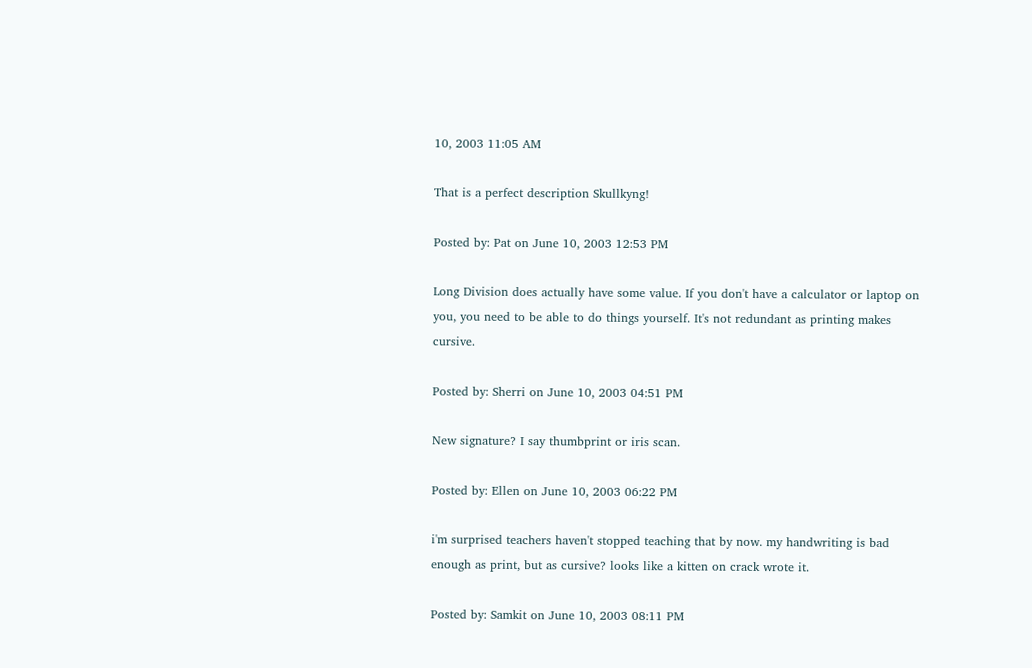10, 2003 11:05 AM

That is a perfect description Skullkyng!

Posted by: Pat on June 10, 2003 12:53 PM

Long Division does actually have some value. If you don't have a calculator or laptop on you, you need to be able to do things yourself. It's not redundant as printing makes cursive.

Posted by: Sherri on June 10, 2003 04:51 PM

New signature? I say thumbprint or iris scan.

Posted by: Ellen on June 10, 2003 06:22 PM

i'm surprised teachers haven't stopped teaching that by now. my handwriting is bad enough as print, but as cursive? looks like a kitten on crack wrote it.

Posted by: Samkit on June 10, 2003 08:11 PM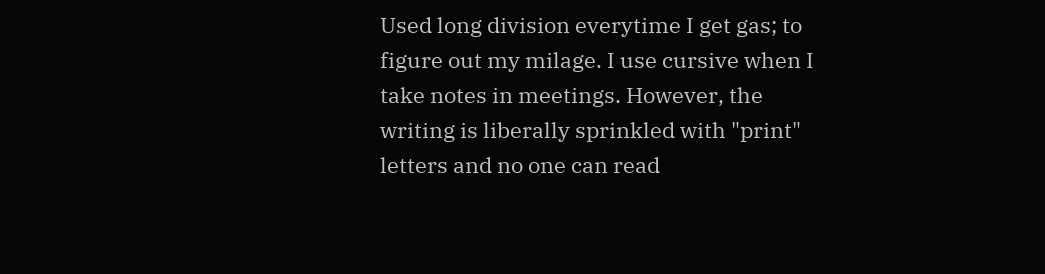Used long division everytime I get gas; to figure out my milage. I use cursive when I take notes in meetings. However, the writing is liberally sprinkled with "print" letters and no one can read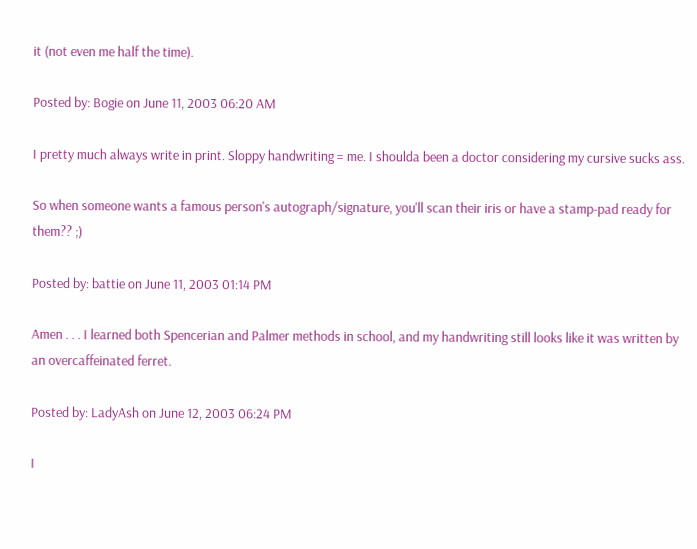it (not even me half the time).

Posted by: Bogie on June 11, 2003 06:20 AM

I pretty much always write in print. Sloppy handwriting = me. I shoulda been a doctor considering my cursive sucks ass.

So when someone wants a famous person's autograph/signature, you'll scan their iris or have a stamp-pad ready for them?? ;)

Posted by: battie on June 11, 2003 01:14 PM

Amen . . . I learned both Spencerian and Palmer methods in school, and my handwriting still looks like it was written by an overcaffeinated ferret.

Posted by: LadyAsh on June 12, 2003 06:24 PM

I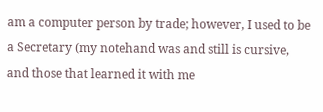am a computer person by trade; however, I used to be a Secretary (my notehand was and still is cursive, and those that learned it with me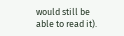would still be able to read it).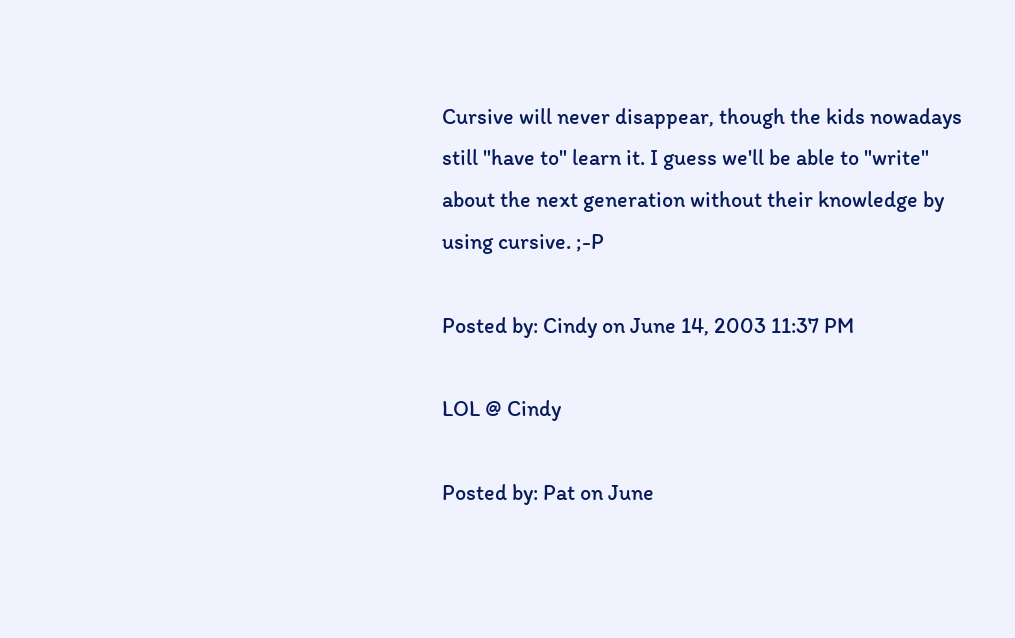Cursive will never disappear, though the kids nowadays still "have to" learn it. I guess we'll be able to "write" about the next generation without their knowledge by using cursive. ;-P

Posted by: Cindy on June 14, 2003 11:37 PM

LOL @ Cindy

Posted by: Pat on June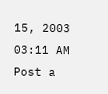15, 2003 03:11 AM
Post a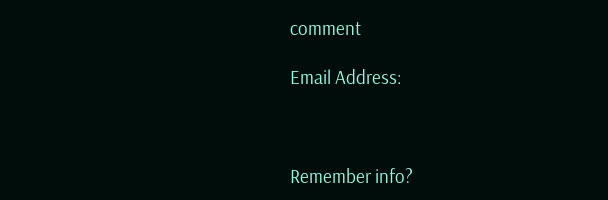comment

Email Address:



Remember info?